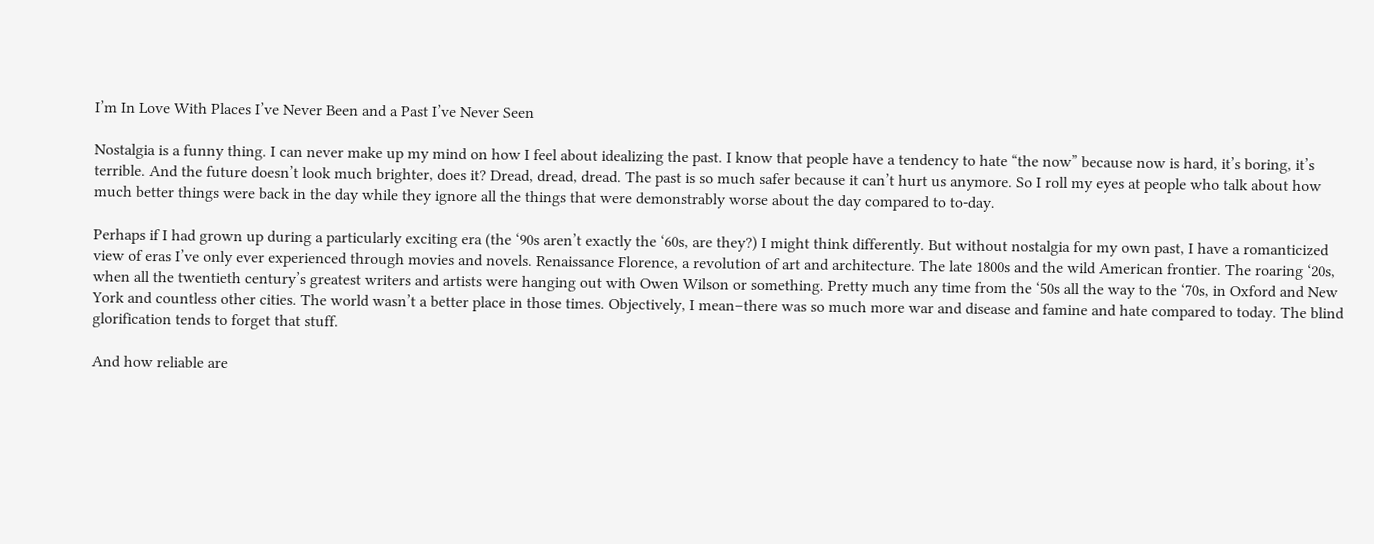I’m In Love With Places I’ve Never Been and a Past I’ve Never Seen

Nostalgia is a funny thing. I can never make up my mind on how I feel about idealizing the past. I know that people have a tendency to hate “the now” because now is hard, it’s boring, it’s terrible. And the future doesn’t look much brighter, does it? Dread, dread, dread. The past is so much safer because it can’t hurt us anymore. So I roll my eyes at people who talk about how much better things were back in the day while they ignore all the things that were demonstrably worse about the day compared to to-day.

Perhaps if I had grown up during a particularly exciting era (the ‘90s aren’t exactly the ‘60s, are they?) I might think differently. But without nostalgia for my own past, I have a romanticized view of eras I’ve only ever experienced through movies and novels. Renaissance Florence, a revolution of art and architecture. The late 1800s and the wild American frontier. The roaring ‘20s, when all the twentieth century’s greatest writers and artists were hanging out with Owen Wilson or something. Pretty much any time from the ‘50s all the way to the ‘70s, in Oxford and New York and countless other cities. The world wasn’t a better place in those times. Objectively, I mean–there was so much more war and disease and famine and hate compared to today. The blind glorification tends to forget that stuff.

And how reliable are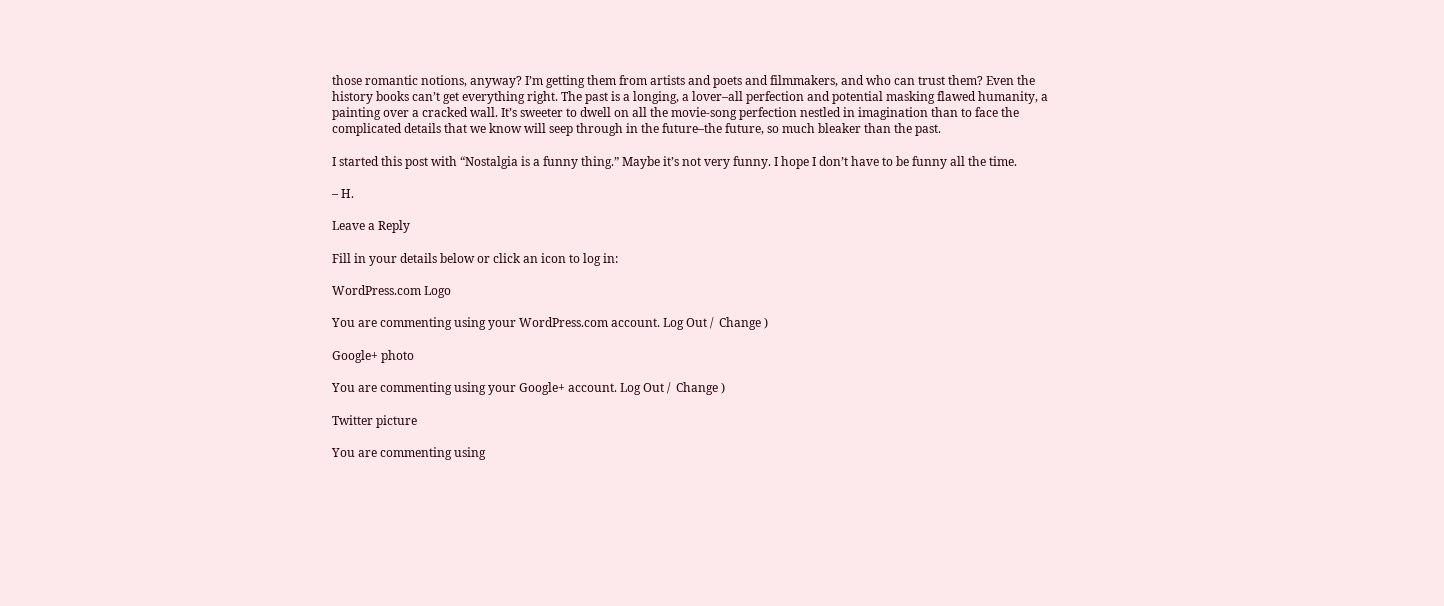those romantic notions, anyway? I’m getting them from artists and poets and filmmakers, and who can trust them? Even the history books can’t get everything right. The past is a longing, a lover–all perfection and potential masking flawed humanity, a painting over a cracked wall. It’s sweeter to dwell on all the movie-song perfection nestled in imagination than to face the complicated details that we know will seep through in the future–the future, so much bleaker than the past.

I started this post with “Nostalgia is a funny thing.” Maybe it’s not very funny. I hope I don’t have to be funny all the time.

– H.

Leave a Reply

Fill in your details below or click an icon to log in:

WordPress.com Logo

You are commenting using your WordPress.com account. Log Out /  Change )

Google+ photo

You are commenting using your Google+ account. Log Out /  Change )

Twitter picture

You are commenting using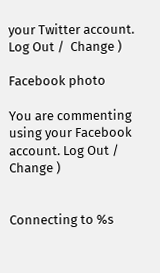your Twitter account. Log Out /  Change )

Facebook photo

You are commenting using your Facebook account. Log Out /  Change )


Connecting to %s